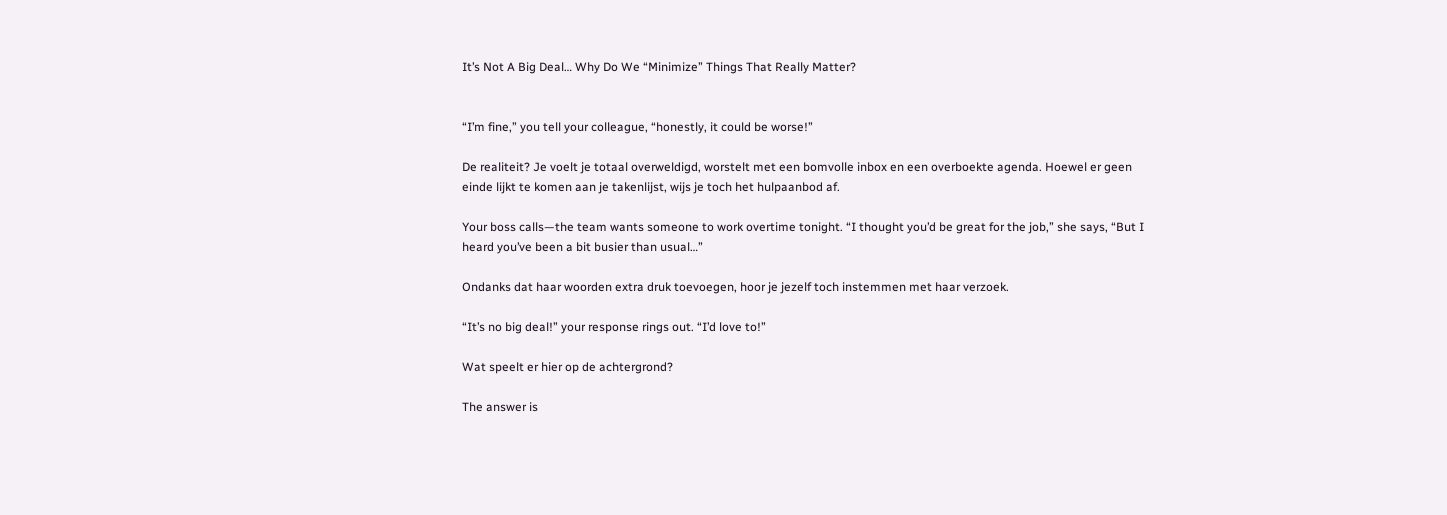It’s Not A Big Deal… Why Do We “Minimize” Things That Really Matter?


“I’m fine,” you tell your colleague, “honestly, it could be worse!”

De realiteit? Je voelt je totaal overweldigd, worstelt met een bomvolle inbox en een overboekte agenda. Hoewel er geen einde lijkt te komen aan je takenlijst, wijs je toch het hulpaanbod af.

Your boss calls—the team wants someone to work overtime tonight. “I thought you’d be great for the job,” she says, “But I heard you’ve been a bit busier than usual…”

Ondanks dat haar woorden extra druk toevoegen, hoor je jezelf toch instemmen met haar verzoek.

“It’s no big deal!” your response rings out. “I’d love to!”

Wat speelt er hier op de achtergrond?

The answer is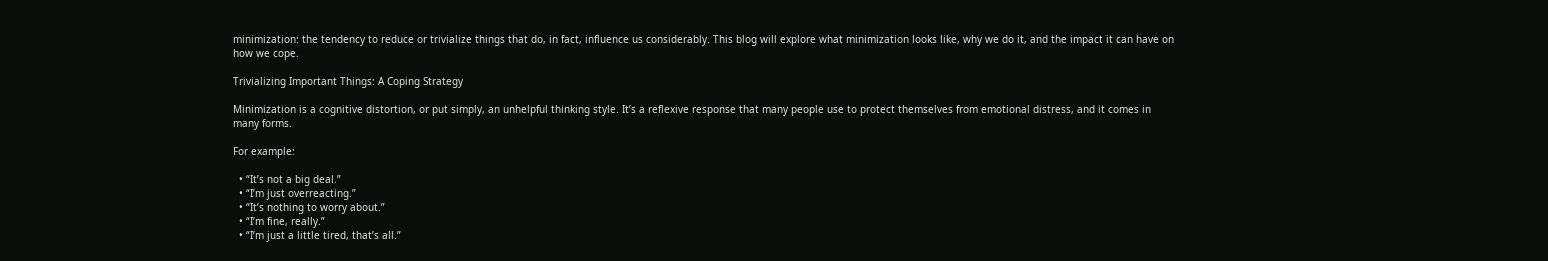minimization: the tendency to reduce or trivialize things that do, in fact, influence us considerably. This blog will explore what minimization looks like, why we do it, and the impact it can have on how we cope.

Trivializing Important Things: A Coping Strategy

Minimization is a cognitive distortion, or put simply, an unhelpful thinking style. It’s a reflexive response that many people use to protect themselves from emotional distress, and it comes in many forms.

For example:

  • “It’s not a big deal.”
  • “I’m just overreacting.”
  • “It’s nothing to worry about.”
  • “I’m fine, really.”
  • “I’m just a little tired, that’s all.”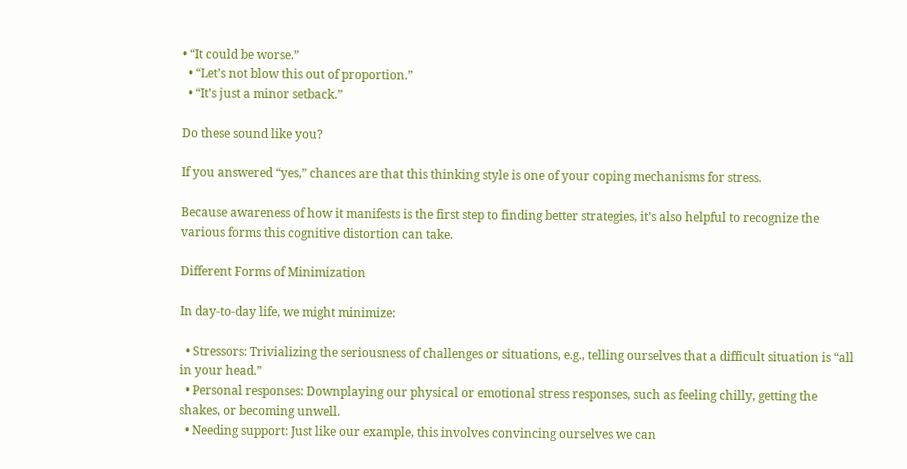• “It could be worse.”
  • “Let’s not blow this out of proportion.”
  • “It’s just a minor setback.”

Do these sound like you?

If you answered “yes,” chances are that this thinking style is one of your coping mechanisms for stress.

Because awareness of how it manifests is the first step to finding better strategies, it’s also helpful to recognize the various forms this cognitive distortion can take.

Different Forms of Minimization

In day-to-day life, we might minimize:

  • Stressors: Trivializing the seriousness of challenges or situations, e.g., telling ourselves that a difficult situation is “all in your head.”
  • Personal responses: Downplaying our physical or emotional stress responses, such as feeling chilly, getting the shakes, or becoming unwell.
  • Needing support: Just like our example, this involves convincing ourselves we can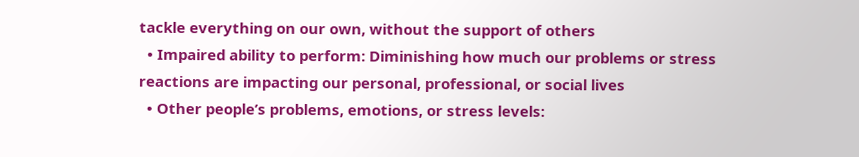tackle everything on our own, without the support of others
  • Impaired ability to perform: Diminishing how much our problems or stress reactions are impacting our personal, professional, or social lives
  • Other people’s problems, emotions, or stress levels: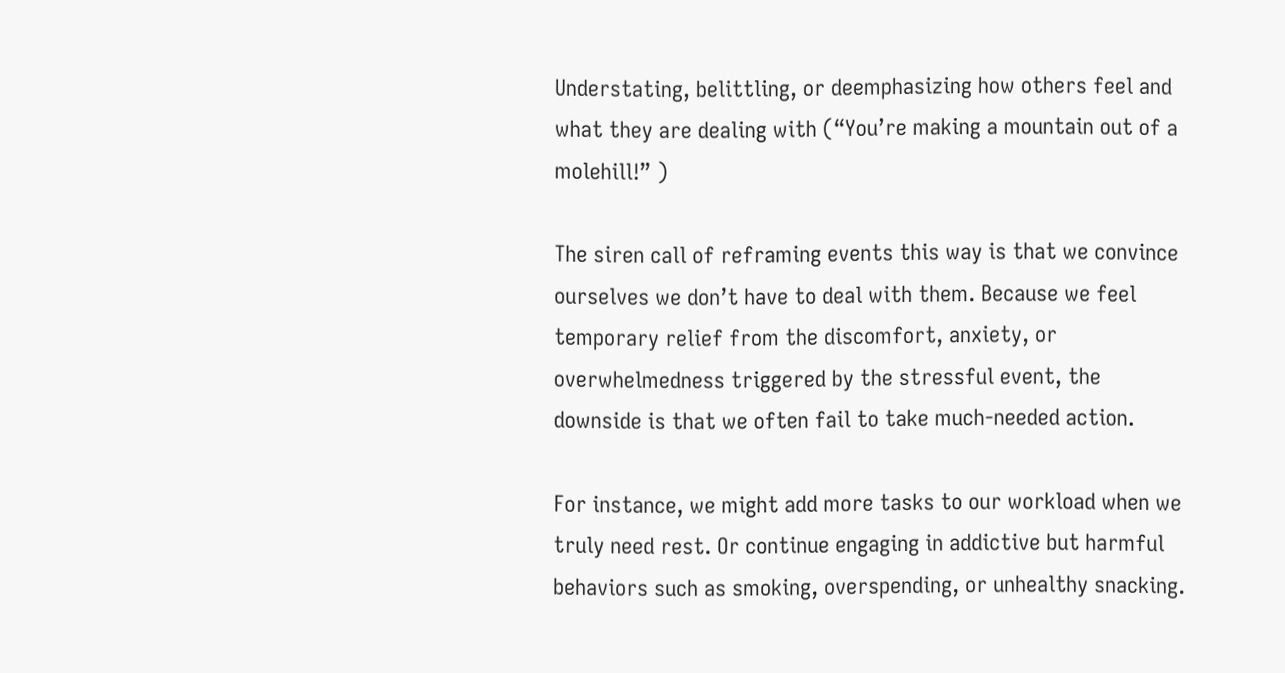Understating, belittling, or deemphasizing how others feel and what they are dealing with (“You’re making a mountain out of a molehill!” )

The siren call of reframing events this way is that we convince ourselves we don’t have to deal with them. Because we feel temporary relief from the discomfort, anxiety, or overwhelmedness triggered by the stressful event, the downside is that we often fail to take much-needed action.

For instance, we might add more tasks to our workload when we truly need rest. Or continue engaging in addictive but harmful behaviors such as smoking, overspending, or unhealthy snacking.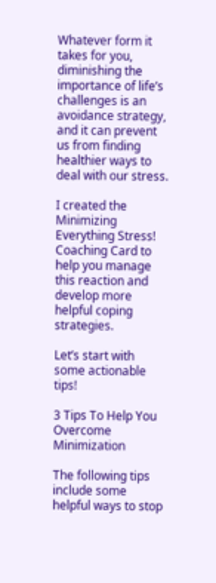Whatever form it takes for you, diminishing the importance of life’s challenges is an avoidance strategy, and it can prevent us from finding healthier ways to deal with our stress.

I created the Minimizing Everything Stress! Coaching Card to help you manage this reaction and develop more helpful coping strategies.

Let’s start with some actionable tips!

3 Tips To Help You Overcome Minimization

The following tips include some helpful ways to stop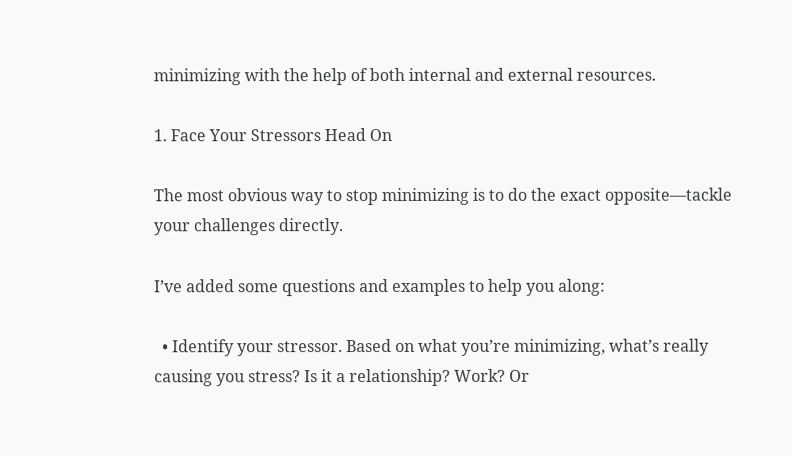minimizing with the help of both internal and external resources.

1. Face Your Stressors Head On

The most obvious way to stop minimizing is to do the exact opposite—tackle your challenges directly.

I’ve added some questions and examples to help you along:

  • Identify your stressor. Based on what you’re minimizing, what’s really causing you stress? Is it a relationship? Work? Or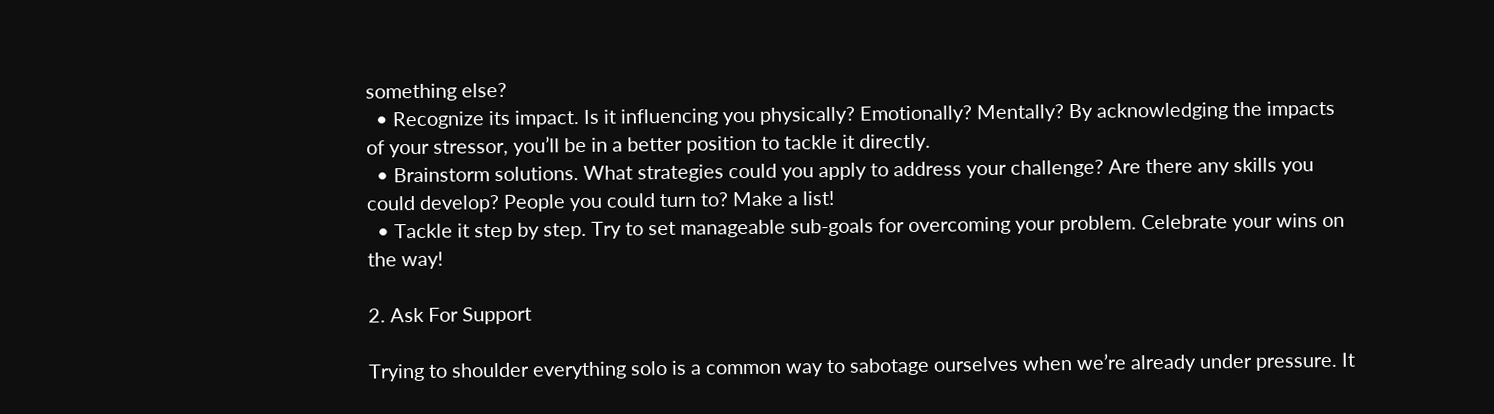something else?
  • Recognize its impact. Is it influencing you physically? Emotionally? Mentally? By acknowledging the impacts of your stressor, you’ll be in a better position to tackle it directly.
  • Brainstorm solutions. What strategies could you apply to address your challenge? Are there any skills you could develop? People you could turn to? Make a list!
  • Tackle it step by step. Try to set manageable sub-goals for overcoming your problem. Celebrate your wins on the way!

2. Ask For Support

Trying to shoulder everything solo is a common way to sabotage ourselves when we’re already under pressure. It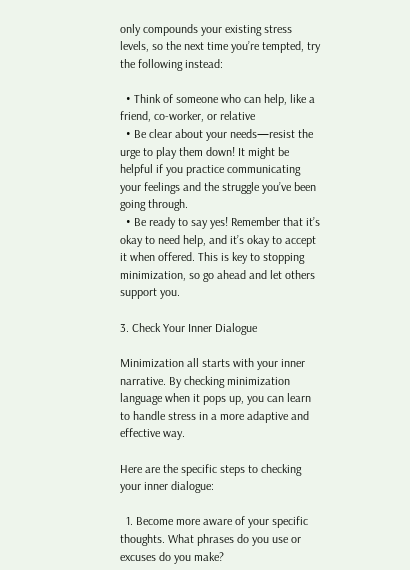only compounds your existing stress levels, so the next time you’re tempted, try the following instead:

  • Think of someone who can help, like a friend, co-worker, or relative
  • Be clear about your needs—resist the urge to play them down! It might be helpful if you practice communicating your feelings and the struggle you’ve been going through.
  • Be ready to say yes! Remember that it’s okay to need help, and it’s okay to accept it when offered. This is key to stopping minimization, so go ahead and let others support you.

3. Check Your Inner Dialogue

Minimization all starts with your inner narrative. By checking minimization language when it pops up, you can learn to handle stress in a more adaptive and effective way.

Here are the specific steps to checking your inner dialogue:

  1. Become more aware of your specific thoughts. What phrases do you use or excuses do you make?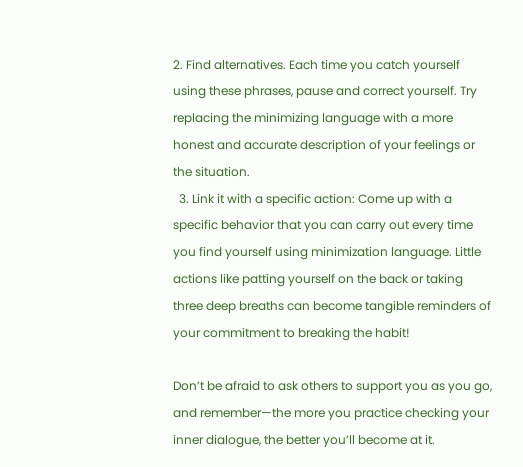2. Find alternatives. Each time you catch yourself using these phrases, pause and correct yourself. Try replacing the minimizing language with a more honest and accurate description of your feelings or the situation.
  3. Link it with a specific action: Come up with a specific behavior that you can carry out every time you find yourself using minimization language. Little actions like patting yourself on the back or taking three deep breaths can become tangible reminders of your commitment to breaking the habit!

Don’t be afraid to ask others to support you as you go, and remember—the more you practice checking your inner dialogue, the better you’ll become at it.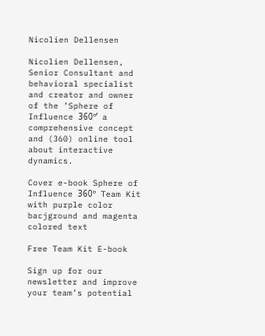Nicolien Dellensen

Nicolien Dellensen, Senior Consultant and behavioral specialist and creator and owner of the ’Sphere of Influence 360º’ a comprehensive concept and (360) online tool about interactive dynamics.

Cover e-book Sphere of Influence 360º Team Kit with purple color bacjground and magenta colored text

Free Team Kit E-book

Sign up for our newsletter and improve your team’s potential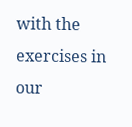with the exercises in our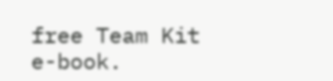free Team Kit e-book.